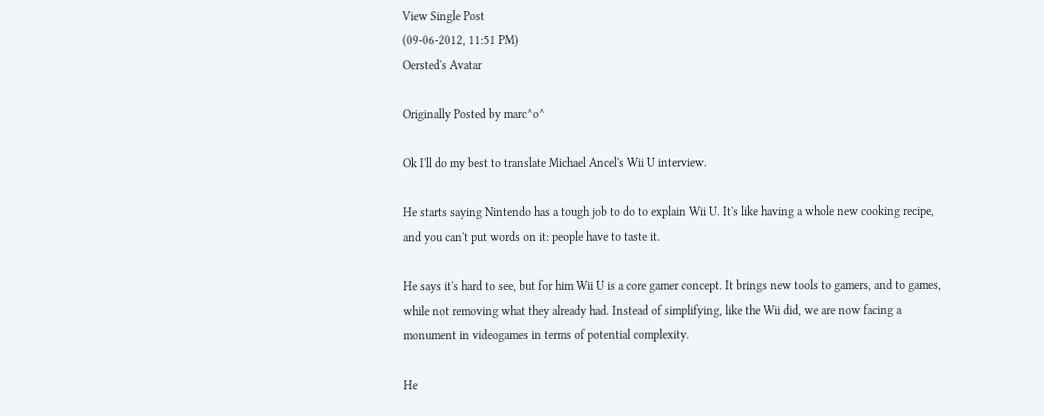View Single Post
(09-06-2012, 11:51 PM)
Oersted's Avatar

Originally Posted by marc^o^

Ok I'll do my best to translate Michael Ancel's Wii U interview.

He starts saying Nintendo has a tough job to do to explain Wii U. It's like having a whole new cooking recipe, and you can't put words on it: people have to taste it.

He says it's hard to see, but for him Wii U is a core gamer concept. It brings new tools to gamers, and to games, while not removing what they already had. Instead of simplifying, like the Wii did, we are now facing a monument in videogames in terms of potential complexity.

He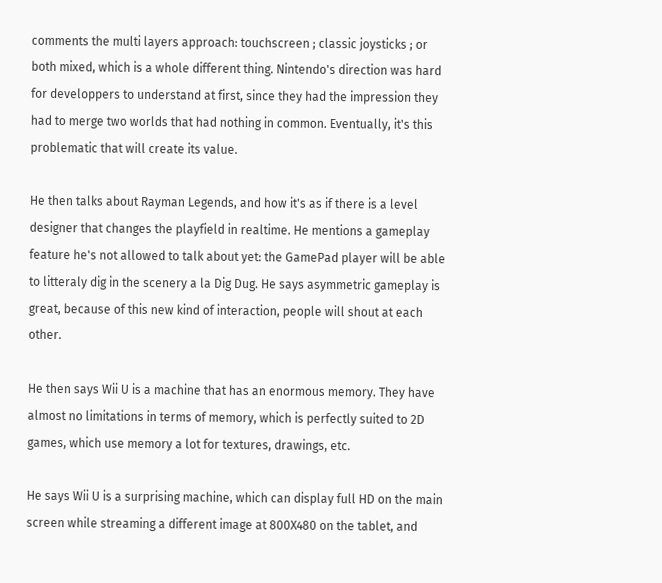comments the multi layers approach: touchscreen ; classic joysticks ; or both mixed, which is a whole different thing. Nintendo's direction was hard for developpers to understand at first, since they had the impression they had to merge two worlds that had nothing in common. Eventually, it's this problematic that will create its value.

He then talks about Rayman Legends, and how it's as if there is a level designer that changes the playfield in realtime. He mentions a gameplay feature he's not allowed to talk about yet: the GamePad player will be able to litteraly dig in the scenery a la Dig Dug. He says asymmetric gameplay is great, because of this new kind of interaction, people will shout at each other.

He then says Wii U is a machine that has an enormous memory. They have almost no limitations in terms of memory, which is perfectly suited to 2D games, which use memory a lot for textures, drawings, etc.

He says Wii U is a surprising machine, which can display full HD on the main screen while streaming a different image at 800X480 on the tablet, and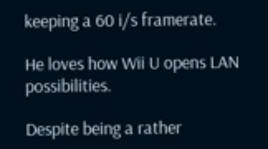keeping a 60 i/s framerate.

He loves how Wii U opens LAN possibilities.

Despite being a rather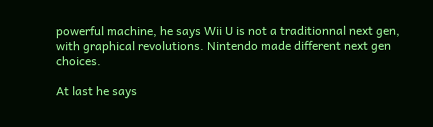powerful machine, he says Wii U is not a traditionnal next gen, with graphical revolutions. Nintendo made different next gen choices.

At last he says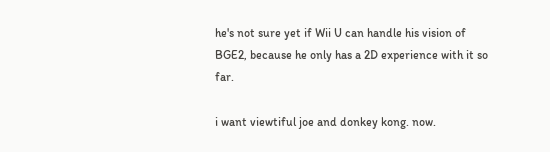he's not sure yet if Wii U can handle his vision of BGE2, because he only has a 2D experience with it so far.

i want viewtiful joe and donkey kong. now.